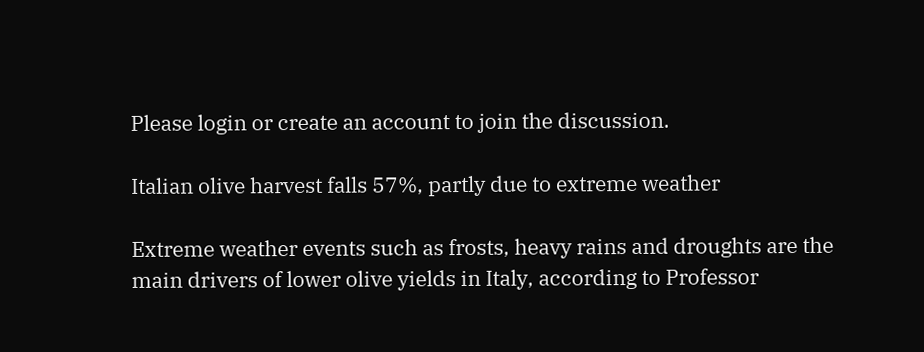Please login or create an account to join the discussion.

Italian olive harvest falls 57%, partly due to extreme weather

Extreme weather events such as frosts, heavy rains and droughts are the main drivers of lower olive yields in Italy, according to Professor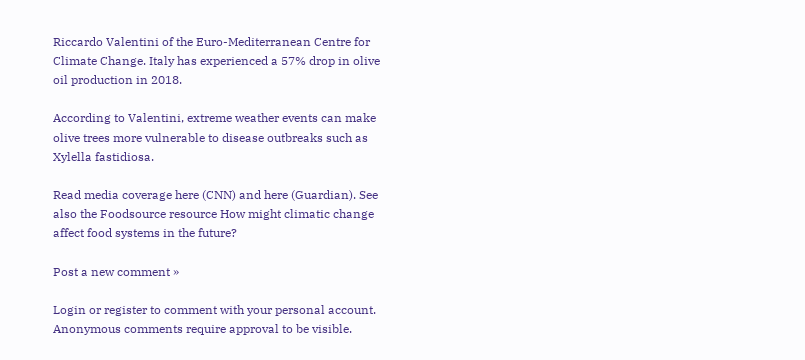Riccardo Valentini of the Euro-Mediterranean Centre for Climate Change. Italy has experienced a 57% drop in olive oil production in 2018.

According to Valentini, extreme weather events can make olive trees more vulnerable to disease outbreaks such as Xylella fastidiosa.

Read media coverage here (CNN) and here (Guardian). See also the Foodsource resource How might climatic change affect food systems in the future?

Post a new comment »

Login or register to comment with your personal account. Anonymous comments require approval to be visible.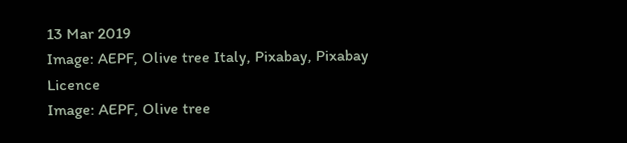13 Mar 2019
Image: AEPF, Olive tree Italy, Pixabay, Pixabay Licence
Image: AEPF, Olive tree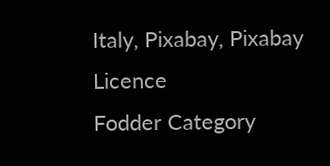Italy, Pixabay, Pixabay Licence
Fodder Category